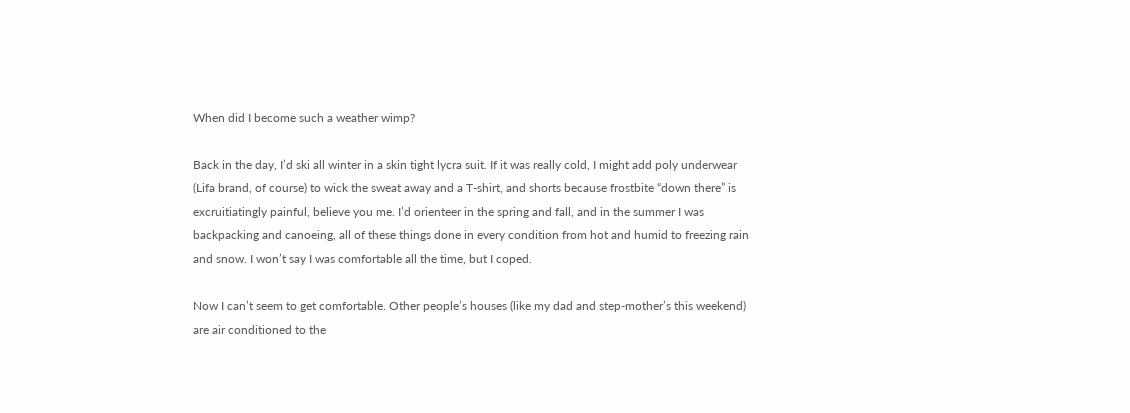When did I become such a weather wimp?

Back in the day, I’d ski all winter in a skin tight lycra suit. If it was really cold, I might add poly underwear (Lifa brand, of course) to wick the sweat away and a T-shirt, and shorts because frostbite “down there” is excruitiatingly painful, believe you me. I’d orienteer in the spring and fall, and in the summer I was backpacking and canoeing, all of these things done in every condition from hot and humid to freezing rain and snow. I won’t say I was comfortable all the time, but I coped.

Now I can’t seem to get comfortable. Other people’s houses (like my dad and step-mother’s this weekend) are air conditioned to the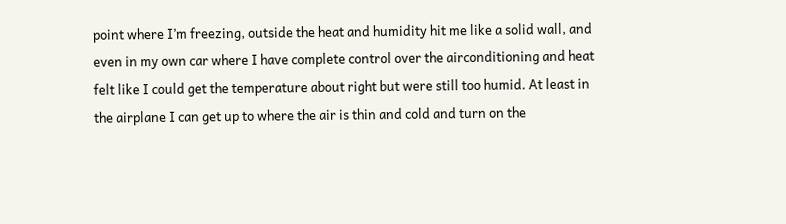point where I’m freezing, outside the heat and humidity hit me like a solid wall, and even in my own car where I have complete control over the airconditioning and heat felt like I could get the temperature about right but were still too humid. At least in the airplane I can get up to where the air is thin and cold and turn on the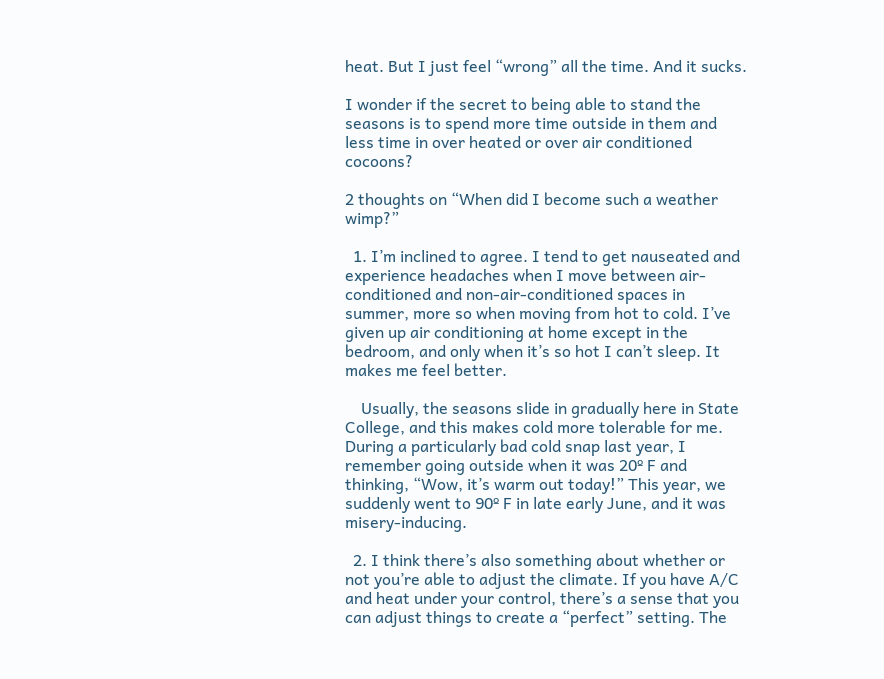heat. But I just feel “wrong” all the time. And it sucks.

I wonder if the secret to being able to stand the seasons is to spend more time outside in them and less time in over heated or over air conditioned cocoons?

2 thoughts on “When did I become such a weather wimp?”

  1. I’m inclined to agree. I tend to get nauseated and experience headaches when I move between air-conditioned and non-air-conditioned spaces in summer, more so when moving from hot to cold. I’ve given up air conditioning at home except in the bedroom, and only when it’s so hot I can’t sleep. It makes me feel better.

    Usually, the seasons slide in gradually here in State College, and this makes cold more tolerable for me. During a particularly bad cold snap last year, I remember going outside when it was 20º F and thinking, “Wow, it’s warm out today!” This year, we suddenly went to 90º F in late early June, and it was misery-inducing.

  2. I think there’s also something about whether or not you’re able to adjust the climate. If you have A/C and heat under your control, there’s a sense that you can adjust things to create a “perfect” setting. The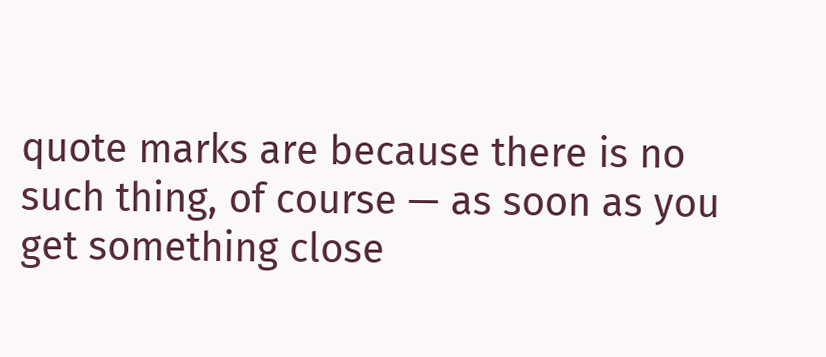quote marks are because there is no such thing, of course — as soon as you get something close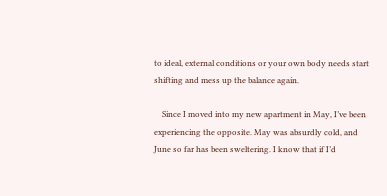to ideal, external conditions or your own body needs start shifting and mess up the balance again.

    Since I moved into my new apartment in May, I’ve been experiencing the opposite. May was absurdly cold, and June so far has been sweltering. I know that if I’d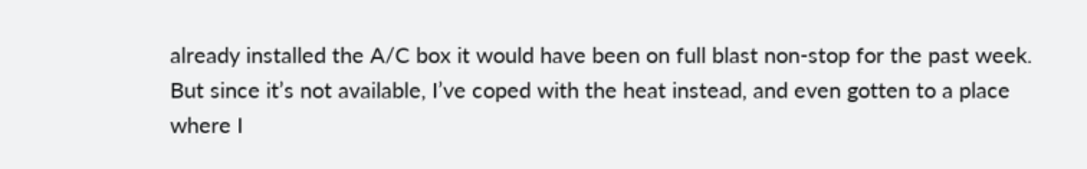already installed the A/C box it would have been on full blast non-stop for the past week. But since it’s not available, I’ve coped with the heat instead, and even gotten to a place where I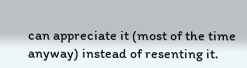can appreciate it (most of the time anyway) instead of resenting it.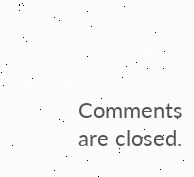Comments are closed.